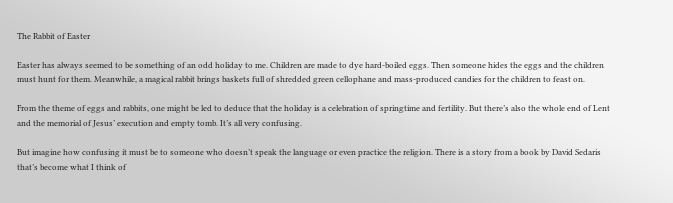The Rabbit of Easter

Easter has always seemed to be something of an odd holiday to me. Children are made to dye hard-boiled eggs. Then someone hides the eggs and the children must hunt for them. Meanwhile, a magical rabbit brings baskets full of shredded green cellophane and mass-produced candies for the children to feast on.

From the theme of eggs and rabbits, one might be led to deduce that the holiday is a celebration of springtime and fertility. But there’s also the whole end of Lent and the memorial of Jesus’ execution and empty tomb. It’s all very confusing.

But imagine how confusing it must be to someone who doesn’t speak the language or even practice the religion. There is a story from a book by David Sedaris that’s become what I think of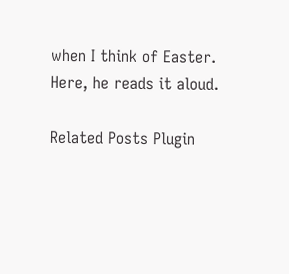when I think of Easter. Here, he reads it aloud.

Related Posts Plugin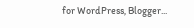for WordPress, Blogger...